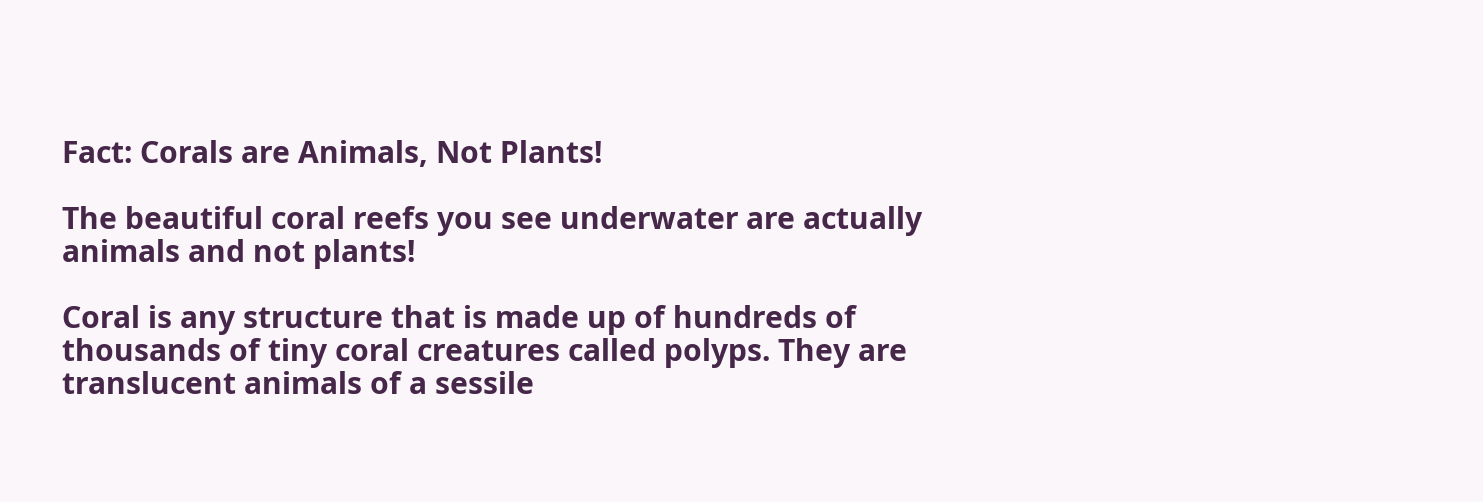Fact: Corals are Animals, Not Plants!

The beautiful coral reefs you see underwater are actually animals and not plants!

Coral is any structure that is made up of hundreds of thousands of tiny coral creatures called polyps. They are translucent animals of a sessile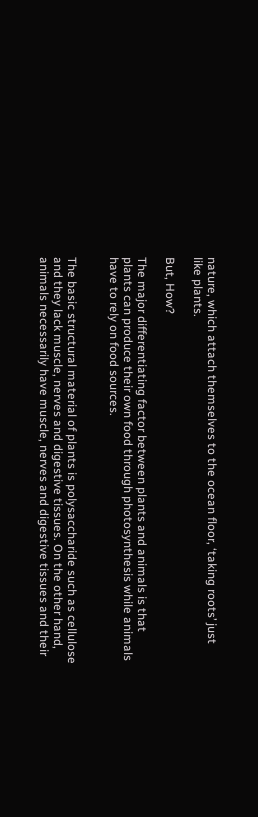nature, which attach themselves to the ocean floor, ‘taking roots’ just like plants.

But, How?

The major differentiating factor between plants and animals is that plants can produce their own food through photosynthesis while animals have to rely on food sources.


The basic structural material of plants is polysaccharide such as cellulose and they lack muscle, nerves and digestive tissues. On the other hand, animals necessarily have muscle, nerves and digestive tissues and their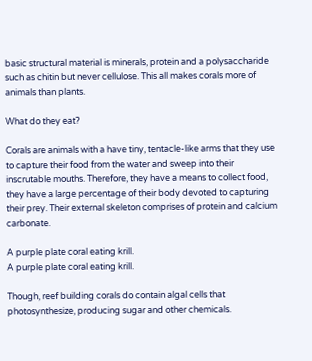basic structural material is minerals, protein and a polysaccharide such as chitin but never cellulose. This all makes corals more of animals than plants.

What do they eat?

Corals are animals with a have tiny, tentacle-like arms that they use to capture their food from the water and sweep into their inscrutable mouths. Therefore, they have a means to collect food, they have a large percentage of their body devoted to capturing their prey. Their external skeleton comprises of protein and calcium carbonate.

A purple plate coral eating krill.
A purple plate coral eating krill.

Though, reef building corals do contain algal cells that photosynthesize, producing sugar and other chemicals.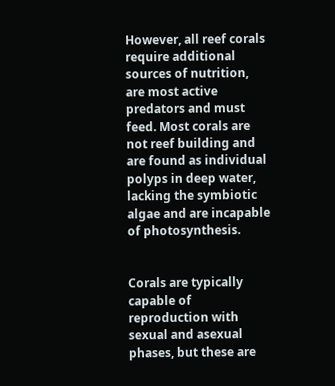However, all reef corals require additional sources of nutrition, are most active predators and must feed. Most corals are not reef building and are found as individual polyps in deep water, lacking the symbiotic algae and are incapable of photosynthesis.


Corals are typically capable of reproduction with sexual and asexual phases, but these are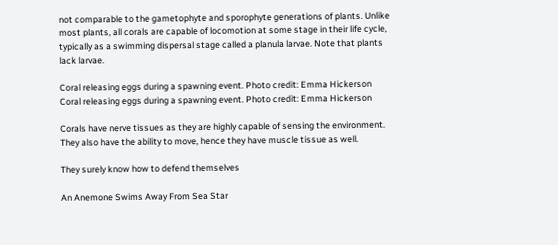not comparable to the gametophyte and sporophyte generations of plants. Unlike most plants, all corals are capable of locomotion at some stage in their life cycle, typically as a swimming dispersal stage called a planula larvae. Note that plants lack larvae.

Coral releasing eggs during a spawning event. Photo credit: Emma Hickerson
Coral releasing eggs during a spawning event. Photo credit: Emma Hickerson

Corals have nerve tissues as they are highly capable of sensing the environment. They also have the ability to move, hence they have muscle tissue as well.

They surely know how to defend themselves

An Anemone Swims Away From Sea Star